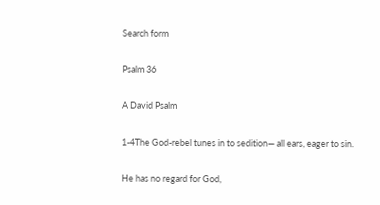Search form

Psalm 36

A David Psalm

1-4The God-rebel tunes in to sedition— all ears, eager to sin.

He has no regard for God,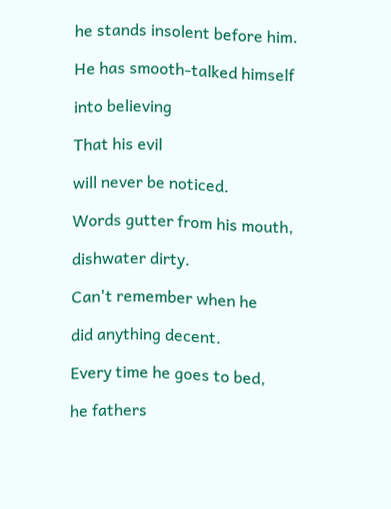he stands insolent before him.

He has smooth-talked himself

into believing

That his evil

will never be noticed.

Words gutter from his mouth,

dishwater dirty.

Can't remember when he

did anything decent.

Every time he goes to bed,

he fathers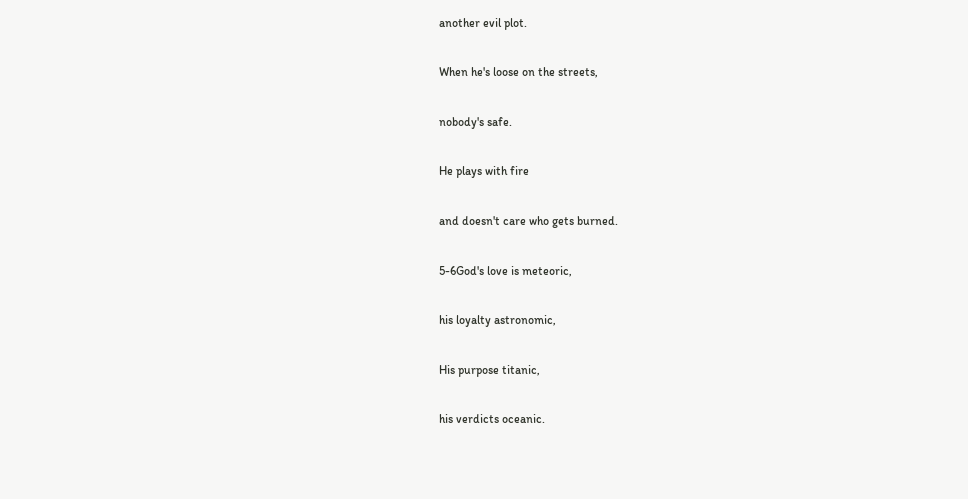another evil plot.

When he's loose on the streets,

nobody's safe.

He plays with fire

and doesn't care who gets burned.

5-6God's love is meteoric,

his loyalty astronomic,

His purpose titanic,

his verdicts oceanic.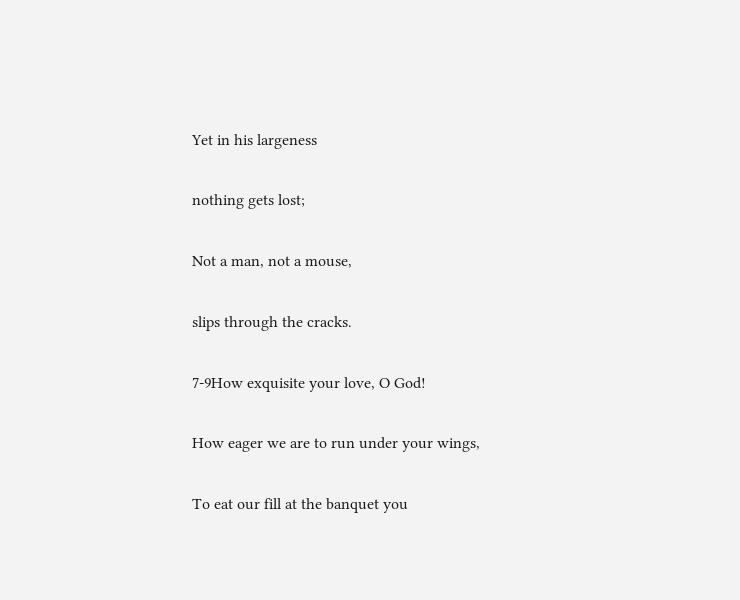Yet in his largeness

nothing gets lost;

Not a man, not a mouse,

slips through the cracks.

7-9How exquisite your love, O God!

How eager we are to run under your wings,

To eat our fill at the banquet you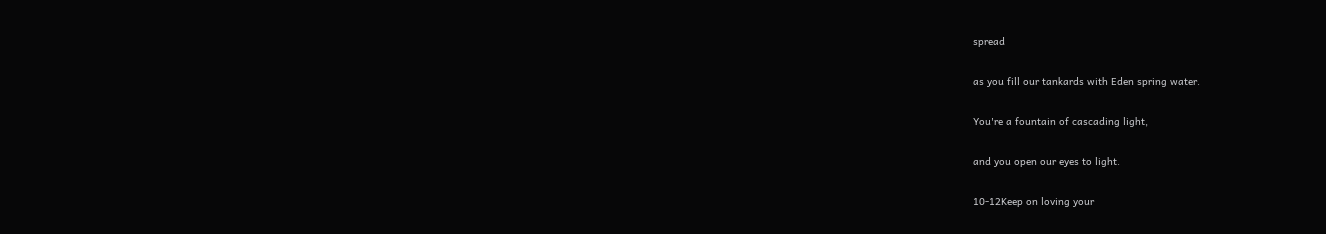spread

as you fill our tankards with Eden spring water.

You're a fountain of cascading light,

and you open our eyes to light.

10-12Keep on loving your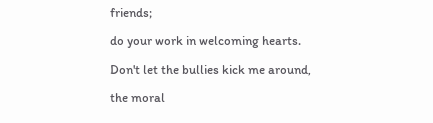friends;

do your work in welcoming hearts.

Don't let the bullies kick me around,

the moral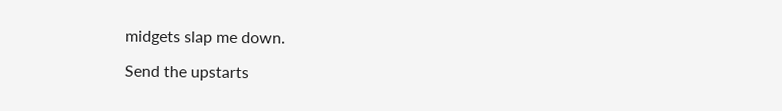midgets slap me down.

Send the upstarts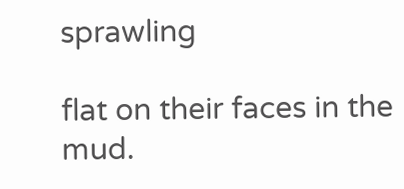sprawling

flat on their faces in the mud.